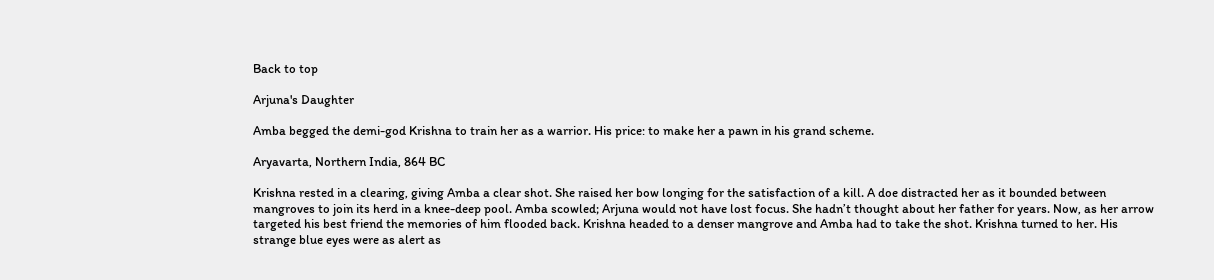Back to top

Arjuna's Daughter

Amba begged the demi-god Krishna to train her as a warrior. His price: to make her a pawn in his grand scheme.

Aryavarta, Northern India, 864 BC

Krishna rested in a clearing, giving Amba a clear shot. She raised her bow longing for the satisfaction of a kill. A doe distracted her as it bounded between mangroves to join its herd in a knee-deep pool. Amba scowled; Arjuna would not have lost focus. She hadn’t thought about her father for years. Now, as her arrow targeted his best friend the memories of him flooded back. Krishna headed to a denser mangrove and Amba had to take the shot. Krishna turned to her. His strange blue eyes were as alert as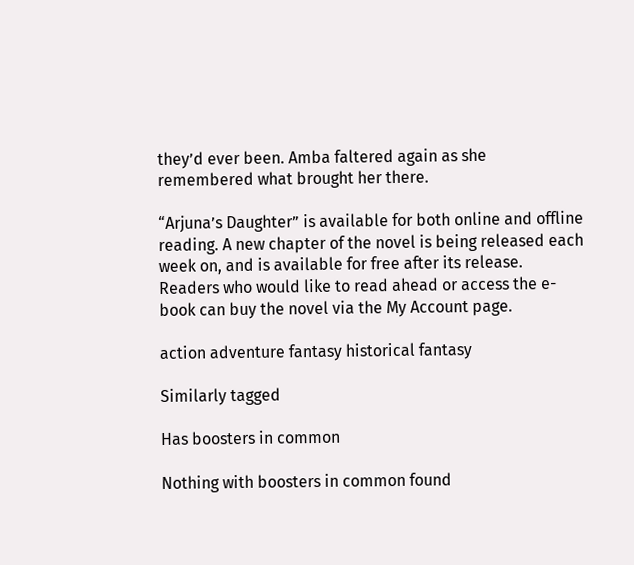they’d ever been. Amba faltered again as she remembered what brought her there.

“Arjuna’s Daughter” is available for both online and offline reading. A new chapter of the novel is being released each week on, and is available for free after its release. Readers who would like to read ahead or access the e-book can buy the novel via the My Account page.

action adventure fantasy historical fantasy

Similarly tagged

Has boosters in common

Nothing with boosters in common found